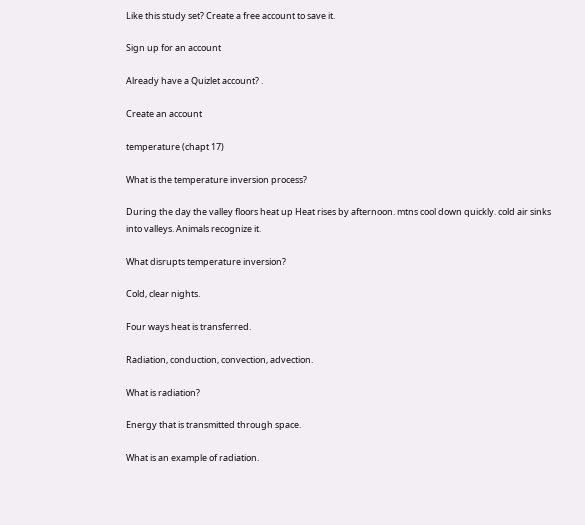Like this study set? Create a free account to save it.

Sign up for an account

Already have a Quizlet account? .

Create an account

temperature (chapt 17)

What is the temperature inversion process?

During the day the valley floors heat up Heat rises by afternoon. mtns cool down quickly. cold air sinks into valleys. Animals recognize it.

What disrupts temperature inversion?

Cold, clear nights.

Four ways heat is transferred.

Radiation, conduction, convection, advection.

What is radiation?

Energy that is transmitted through space.

What is an example of radiation.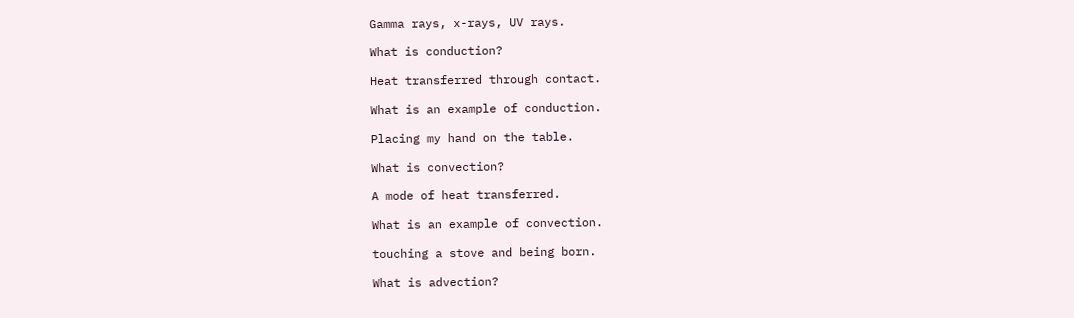Gamma rays, x-rays, UV rays.

What is conduction?

Heat transferred through contact.

What is an example of conduction.

Placing my hand on the table.

What is convection?

A mode of heat transferred.

What is an example of convection.

touching a stove and being born.

What is advection?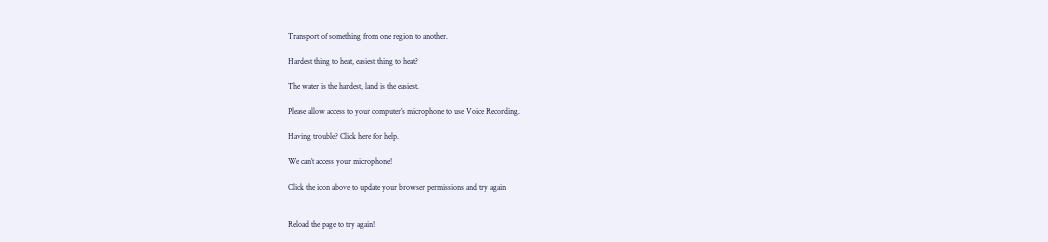Transport of something from one region to another.

Hardest thing to heat, easiest thing to heat?

The water is the hardest, land is the easiest.

Please allow access to your computer’s microphone to use Voice Recording.

Having trouble? Click here for help.

We can’t access your microphone!

Click the icon above to update your browser permissions and try again


Reload the page to try again!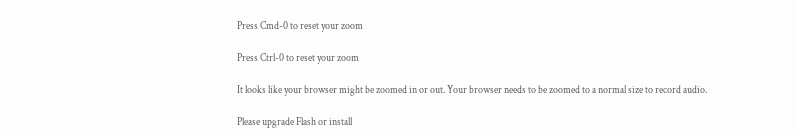Press Cmd-0 to reset your zoom

Press Ctrl-0 to reset your zoom

It looks like your browser might be zoomed in or out. Your browser needs to be zoomed to a normal size to record audio.

Please upgrade Flash or install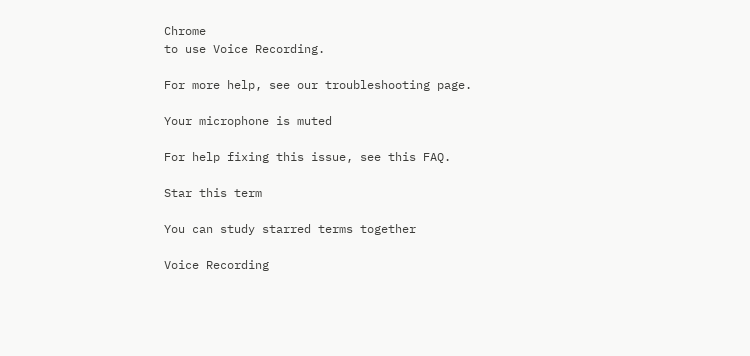Chrome
to use Voice Recording.

For more help, see our troubleshooting page.

Your microphone is muted

For help fixing this issue, see this FAQ.

Star this term

You can study starred terms together

Voice Recording